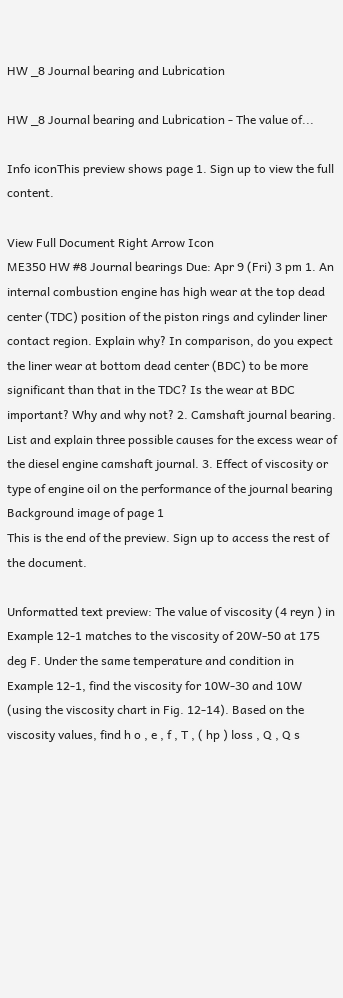HW _8 Journal bearing and Lubrication

HW _8 Journal bearing and Lubrication - The value of...

Info iconThis preview shows page 1. Sign up to view the full content.

View Full Document Right Arrow Icon
ME350 HW #8 Journal bearings Due: Apr 9 (Fri) 3 pm 1. An internal combustion engine has high wear at the top dead center (TDC) position of the piston rings and cylinder liner contact region. Explain why? In comparison, do you expect the liner wear at bottom dead center (BDC) to be more significant than that in the TDC? Is the wear at BDC important? Why and why not? 2. Camshaft journal bearing. List and explain three possible causes for the excess wear of the diesel engine camshaft journal. 3. Effect of viscosity or type of engine oil on the performance of the journal bearing
Background image of page 1
This is the end of the preview. Sign up to access the rest of the document.

Unformatted text preview: The value of viscosity (4 reyn ) in Example 12-1 matches to the viscosity of 20W-50 at 175 deg F. Under the same temperature and condition in Example 12-1, find the viscosity for 10W-30 and 10W (using the viscosity chart in Fig. 12-14). Based on the viscosity values, find h o , e , f , T , ( hp ) loss , Q , Q s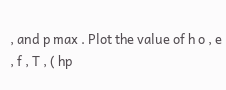, and p max . Plot the value of h o , e , f , T , ( hp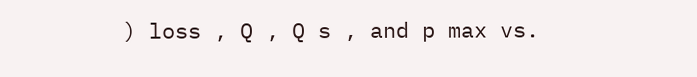) loss , Q , Q s , and p max vs.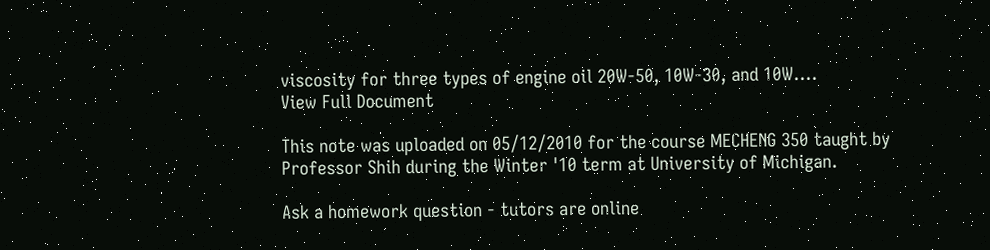viscosity for three types of engine oil 20W-50, 10W-30, and 10W....
View Full Document

This note was uploaded on 05/12/2010 for the course MECHENG 350 taught by Professor Shih during the Winter '10 term at University of Michigan.

Ask a homework question - tutors are online